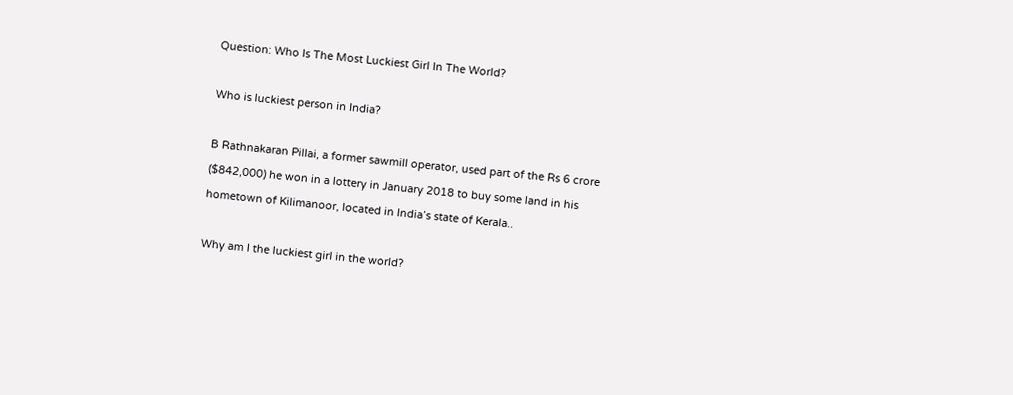Question: Who Is The Most Luckiest Girl In The World?

Who is luckiest person in India?

B Rathnakaran Pillai, a former sawmill operator, used part of the Rs 6 crore ($842,000) he won in a lottery in January 2018 to buy some land in his hometown of Kilimanoor, located in India’s state of Kerala..

Why am I the luckiest girl in the world?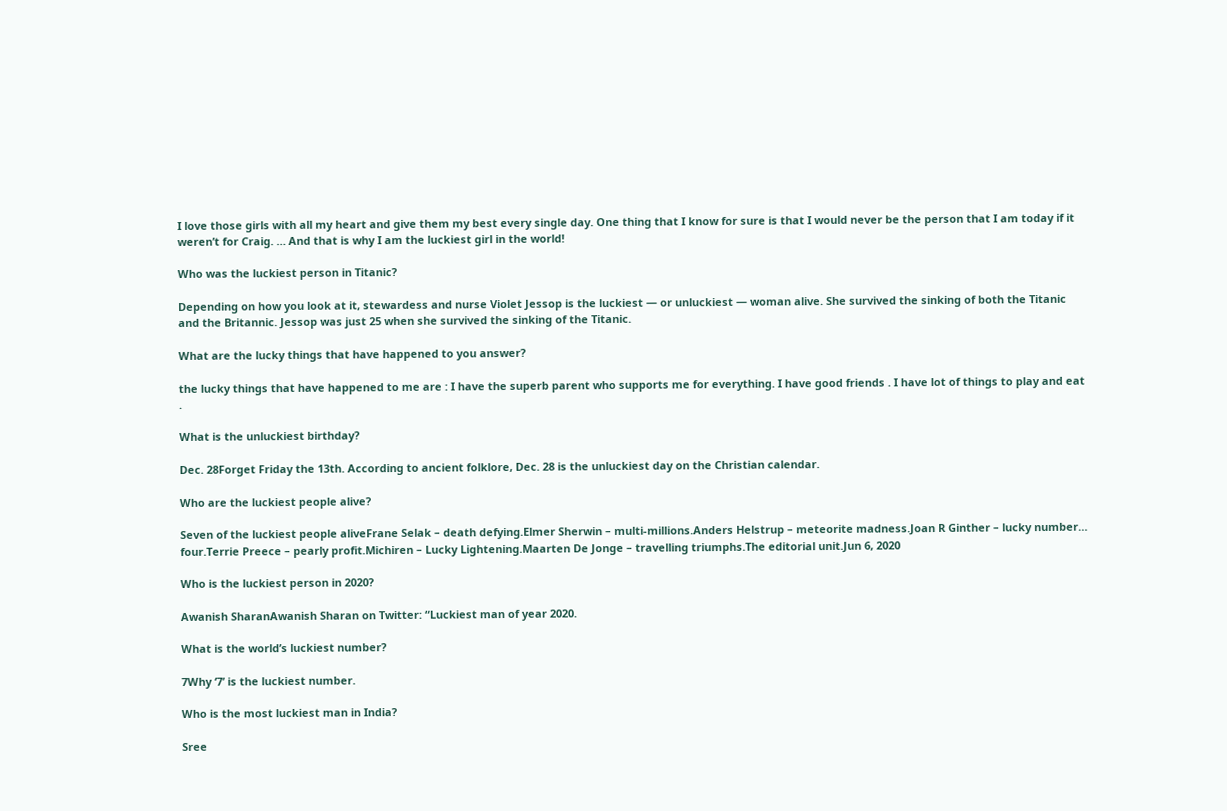I love those girls with all my heart and give them my best every single day. One thing that I know for sure is that I would never be the person that I am today if it weren’t for Craig. … And that is why I am the luckiest girl in the world!

Who was the luckiest person in Titanic?

Depending on how you look at it, stewardess and nurse Violet Jessop is the luckiest — or unluckiest — woman alive. She survived the sinking of both the Titanic and the Britannic. Jessop was just 25 when she survived the sinking of the Titanic.

What are the lucky things that have happened to you answer?

the lucky things that have happened to me are : I have the superb parent who supports me for everything. I have good friends . I have lot of things to play and eat .

What is the unluckiest birthday?

Dec. 28Forget Friday the 13th. According to ancient folklore, Dec. 28 is the unluckiest day on the Christian calendar.

Who are the luckiest people alive?

Seven of the luckiest people aliveFrane Selak – death defying.Elmer Sherwin – multi-millions.Anders Helstrup – meteorite madness.Joan R Ginther – lucky number… four.Terrie Preece – pearly profit.Michiren – Lucky Lightening.Maarten De Jonge – travelling triumphs.The editorial unit.Jun 6, 2020

Who is the luckiest person in 2020?

Awanish SharanAwanish Sharan on Twitter: “Luckiest man of year 2020.

What is the world’s luckiest number?

7Why ‘7’ is the luckiest number.

Who is the most luckiest man in India?

Sree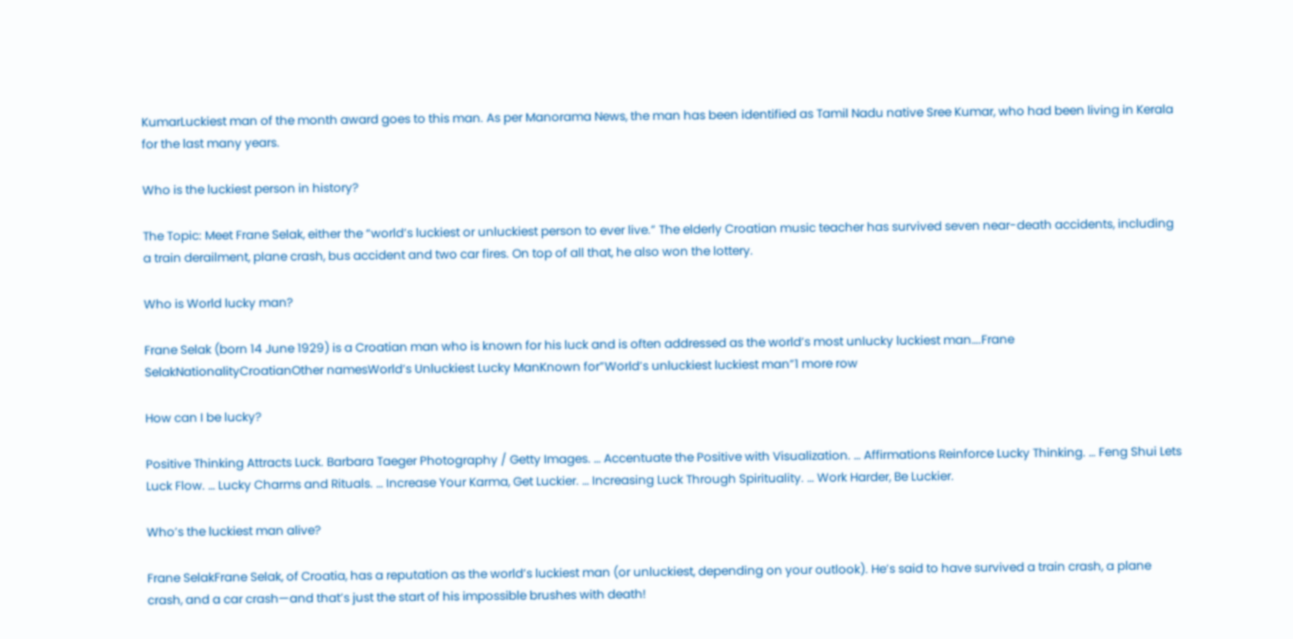KumarLuckiest man of the month award goes to this man. As per Manorama News, the man has been identified as Tamil Nadu native Sree Kumar, who had been living in Kerala for the last many years.

Who is the luckiest person in history?

The Topic: Meet Frane Selak, either the “world’s luckiest or unluckiest person to ever live.” The elderly Croatian music teacher has survived seven near-death accidents, including a train derailment, plane crash, bus accident and two car fires. On top of all that, he also won the lottery.

Who is World lucky man?

Frane Selak (born 14 June 1929) is a Croatian man who is known for his luck and is often addressed as the world’s most unlucky luckiest man….Frane SelakNationalityCroatianOther namesWorld’s Unluckiest Lucky ManKnown for”World’s unluckiest luckiest man”1 more row

How can I be lucky?

Positive Thinking Attracts Luck. Barbara Taeger Photography / Getty Images. … Accentuate the Positive with Visualization. … Affirmations Reinforce Lucky Thinking. … Feng Shui Lets Luck Flow. … Lucky Charms and Rituals. … Increase Your Karma, Get Luckier. … Increasing Luck Through Spirituality. … Work Harder, Be Luckier.

Who’s the luckiest man alive?

Frane SelakFrane Selak, of Croatia, has a reputation as the world’s luckiest man (or unluckiest, depending on your outlook). He’s said to have survived a train crash, a plane crash, and a car crash—and that’s just the start of his impossible brushes with death!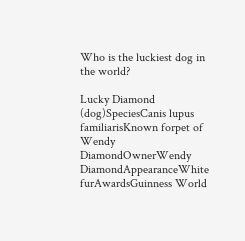Who is the luckiest dog in the world?

Lucky Diamond (dog)SpeciesCanis lupus familiarisKnown forpet of Wendy DiamondOwnerWendy DiamondAppearanceWhite furAwardsGuinness World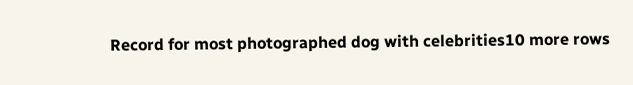Record for most photographed dog with celebrities10 more rows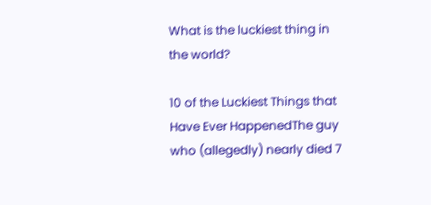What is the luckiest thing in the world?

10 of the Luckiest Things that Have Ever HappenedThe guy who (allegedly) nearly died 7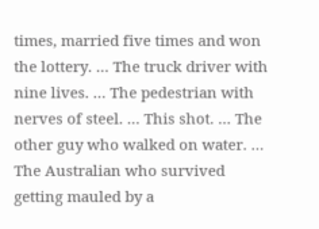times, married five times and won the lottery. … The truck driver with nine lives. … The pedestrian with nerves of steel. … This shot. … The other guy who walked on water. … The Australian who survived getting mauled by a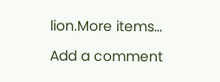lion.More items…

Add a comment